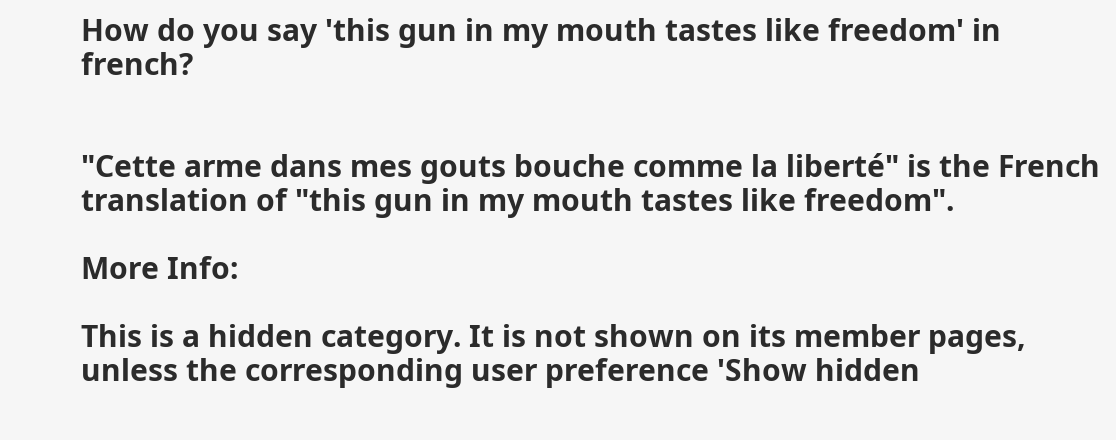How do you say 'this gun in my mouth tastes like freedom' in french?


"Cette arme dans mes gouts bouche comme la liberté" is the French translation of "this gun in my mouth tastes like freedom".

More Info:

This is a hidden category. It is not shown on its member pages, unless the corresponding user preference 'Show hidden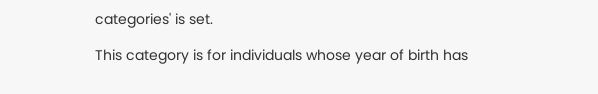categories' is set.

This category is for individuals whose year of birth has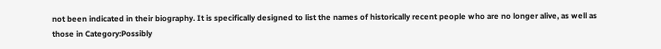not been indicated in their biography. It is specifically designed to list the names of historically recent people who are no longer alive, as well as those in Category:Possibly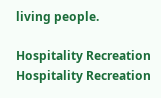living people.

Hospitality Recreation Hospitality Recreation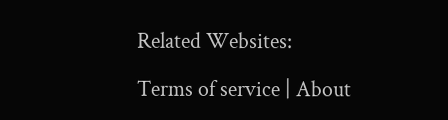Related Websites:

Terms of service | About